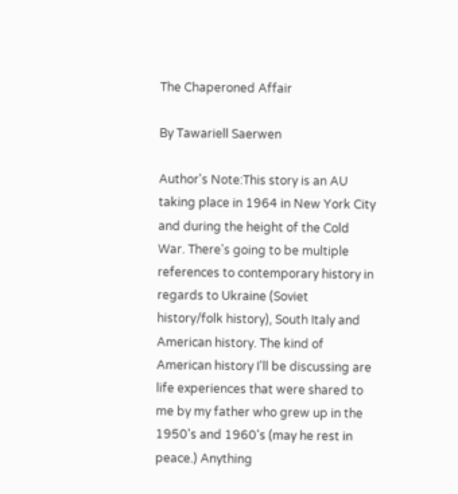The Chaperoned Affair

By Tawariell Saerwen

Author's Note:This story is an AU taking place in 1964 in New York City and during the height of the Cold War. There's going to be multiple references to contemporary history in regards to Ukraine (Soviet history/folk history), South Italy and American history. The kind of American history I'll be discussing are life experiences that were shared to me by my father who grew up in the 1950's and 1960's (may he rest in peace.) Anything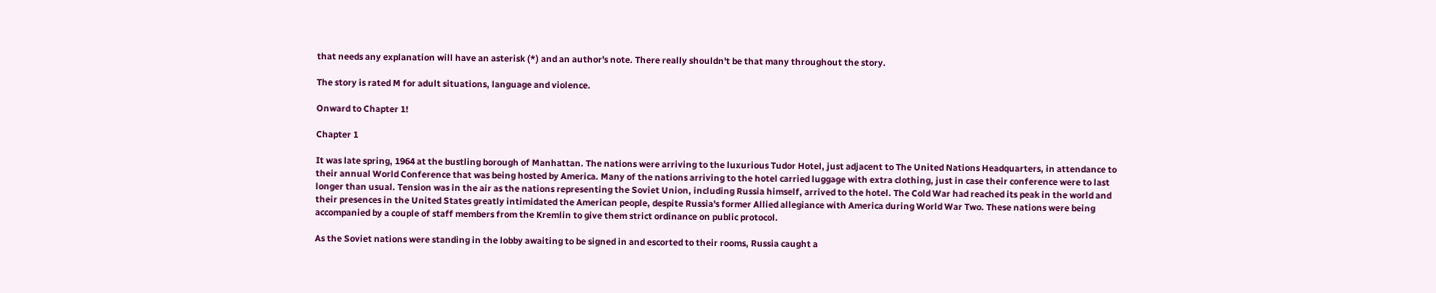that needs any explanation will have an asterisk (*) and an author's note. There really shouldn't be that many throughout the story.

The story is rated M for adult situations, language and violence.

Onward to Chapter 1!

Chapter 1

It was late spring, 1964 at the bustling borough of Manhattan. The nations were arriving to the luxurious Tudor Hotel, just adjacent to The United Nations Headquarters, in attendance to their annual World Conference that was being hosted by America. Many of the nations arriving to the hotel carried luggage with extra clothing, just in case their conference were to last longer than usual. Tension was in the air as the nations representing the Soviet Union, including Russia himself, arrived to the hotel. The Cold War had reached its peak in the world and their presences in the United States greatly intimidated the American people, despite Russia's former Allied allegiance with America during World War Two. These nations were being accompanied by a couple of staff members from the Kremlin to give them strict ordinance on public protocol.

As the Soviet nations were standing in the lobby awaiting to be signed in and escorted to their rooms, Russia caught a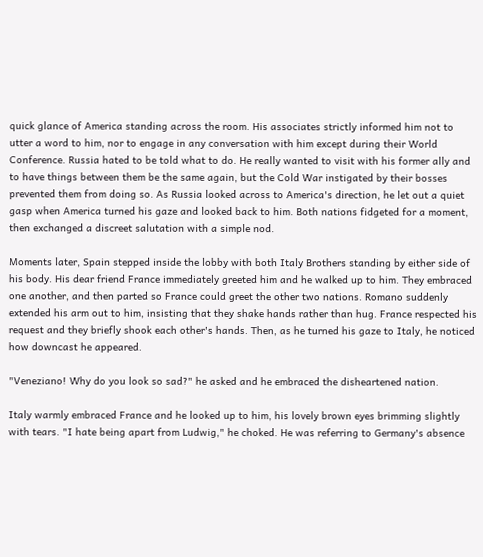quick glance of America standing across the room. His associates strictly informed him not to utter a word to him, nor to engage in any conversation with him except during their World Conference. Russia hated to be told what to do. He really wanted to visit with his former ally and to have things between them be the same again, but the Cold War instigated by their bosses prevented them from doing so. As Russia looked across to America's direction, he let out a quiet gasp when America turned his gaze and looked back to him. Both nations fidgeted for a moment, then exchanged a discreet salutation with a simple nod.

Moments later, Spain stepped inside the lobby with both Italy Brothers standing by either side of his body. His dear friend France immediately greeted him and he walked up to him. They embraced one another, and then parted so France could greet the other two nations. Romano suddenly extended his arm out to him, insisting that they shake hands rather than hug. France respected his request and they briefly shook each other's hands. Then, as he turned his gaze to Italy, he noticed how downcast he appeared.

"Veneziano! Why do you look so sad?" he asked and he embraced the disheartened nation.

Italy warmly embraced France and he looked up to him, his lovely brown eyes brimming slightly with tears. "I hate being apart from Ludwig," he choked. He was referring to Germany's absence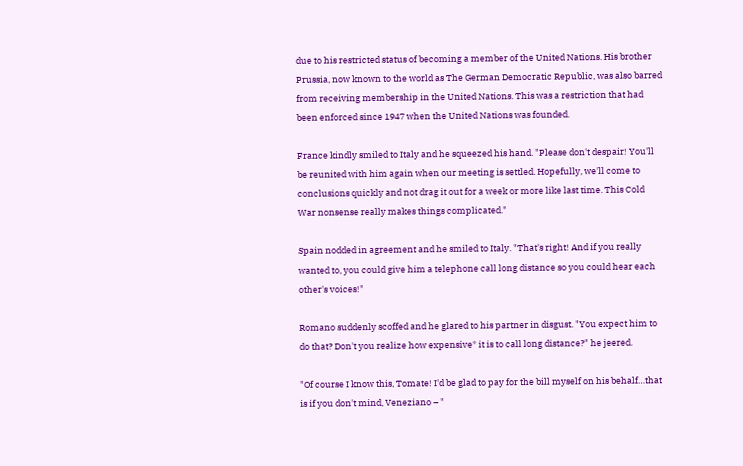due to his restricted status of becoming a member of the United Nations. His brother Prussia, now known to the world as The German Democratic Republic, was also barred from receiving membership in the United Nations. This was a restriction that had been enforced since 1947 when the United Nations was founded.

France kindly smiled to Italy and he squeezed his hand. "Please don't despair! You'll be reunited with him again when our meeting is settled. Hopefully, we'll come to conclusions quickly and not drag it out for a week or more like last time. This Cold War nonsense really makes things complicated."

Spain nodded in agreement and he smiled to Italy. "That's right! And if you really wanted to, you could give him a telephone call long distance so you could hear each other's voices!"

Romano suddenly scoffed and he glared to his partner in disgust. "You expect him to do that? Don't you realize how expensive* it is to call long distance?" he jeered.

"Of course I know this, Tomate! I'd be glad to pay for the bill myself on his behalf…that is if you don't mind, Veneziano – "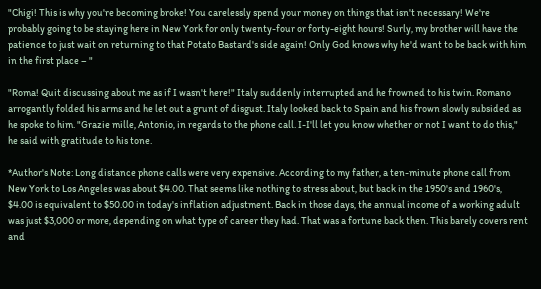"Chigi! This is why you're becoming broke! You carelessly spend your money on things that isn't necessary! We're probably going to be staying here in New York for only twenty-four or forty-eight hours! Surly, my brother will have the patience to just wait on returning to that Potato Bastard's side again! Only God knows why he'd want to be back with him in the first place – "

"Roma! Quit discussing about me as if I wasn't here!" Italy suddenly interrupted and he frowned to his twin. Romano arrogantly folded his arms and he let out a grunt of disgust. Italy looked back to Spain and his frown slowly subsided as he spoke to him. "Grazie mille, Antonio, in regards to the phone call. I-I'll let you know whether or not I want to do this," he said with gratitude to his tone.

*Author's Note: Long distance phone calls were very expensive. According to my father, a ten-minute phone call from New York to Los Angeles was about $4.00. That seems like nothing to stress about, but back in the 1950's and 1960's, $4.00 is equivalent to $50.00 in today's inflation adjustment. Back in those days, the annual income of a working adult was just $3,000 or more, depending on what type of career they had. That was a fortune back then. This barely covers rent and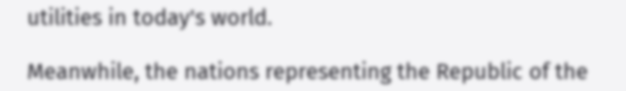utilities in today's world.

Meanwhile, the nations representing the Republic of the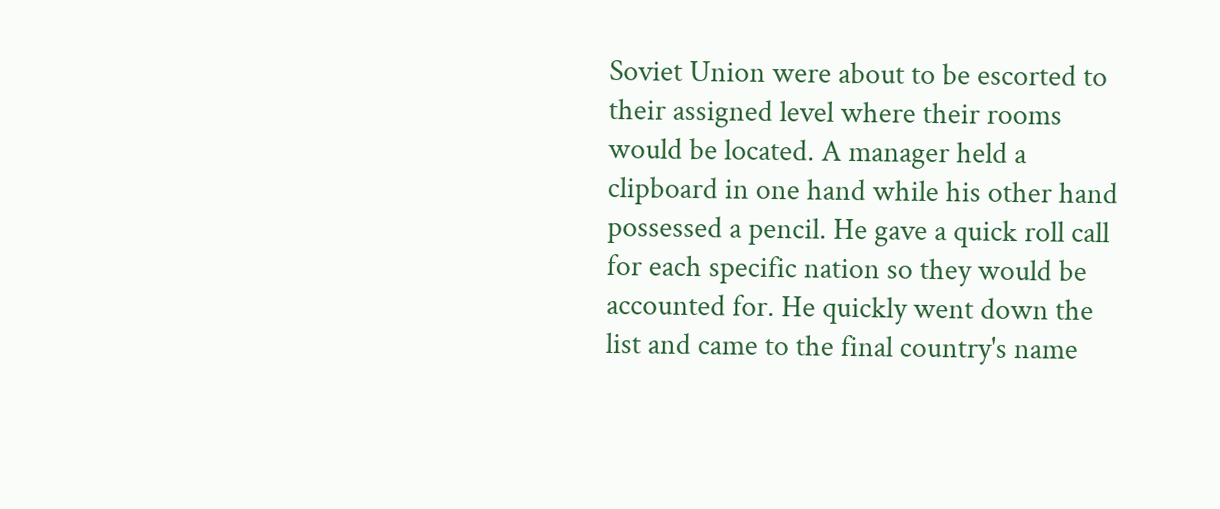Soviet Union were about to be escorted to their assigned level where their rooms would be located. A manager held a clipboard in one hand while his other hand possessed a pencil. He gave a quick roll call for each specific nation so they would be accounted for. He quickly went down the list and came to the final country's name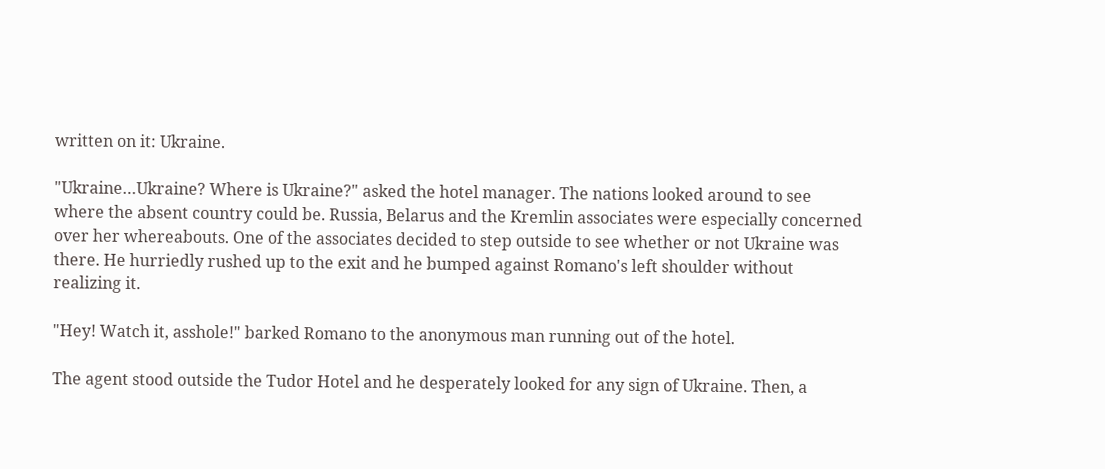written on it: Ukraine.

"Ukraine…Ukraine? Where is Ukraine?" asked the hotel manager. The nations looked around to see where the absent country could be. Russia, Belarus and the Kremlin associates were especially concerned over her whereabouts. One of the associates decided to step outside to see whether or not Ukraine was there. He hurriedly rushed up to the exit and he bumped against Romano's left shoulder without realizing it.

"Hey! Watch it, asshole!" barked Romano to the anonymous man running out of the hotel.

The agent stood outside the Tudor Hotel and he desperately looked for any sign of Ukraine. Then, a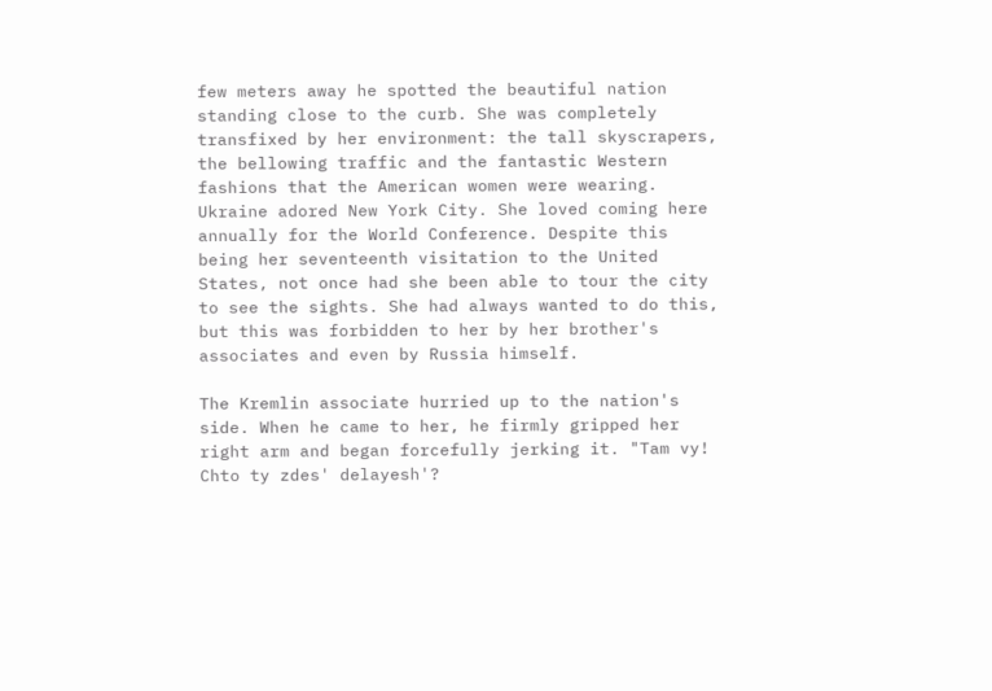few meters away he spotted the beautiful nation standing close to the curb. She was completely transfixed by her environment: the tall skyscrapers, the bellowing traffic and the fantastic Western fashions that the American women were wearing. Ukraine adored New York City. She loved coming here annually for the World Conference. Despite this being her seventeenth visitation to the United States, not once had she been able to tour the city to see the sights. She had always wanted to do this, but this was forbidden to her by her brother's associates and even by Russia himself.

The Kremlin associate hurried up to the nation's side. When he came to her, he firmly gripped her right arm and began forcefully jerking it. "Tam vy! Chto ty zdes' delayesh'?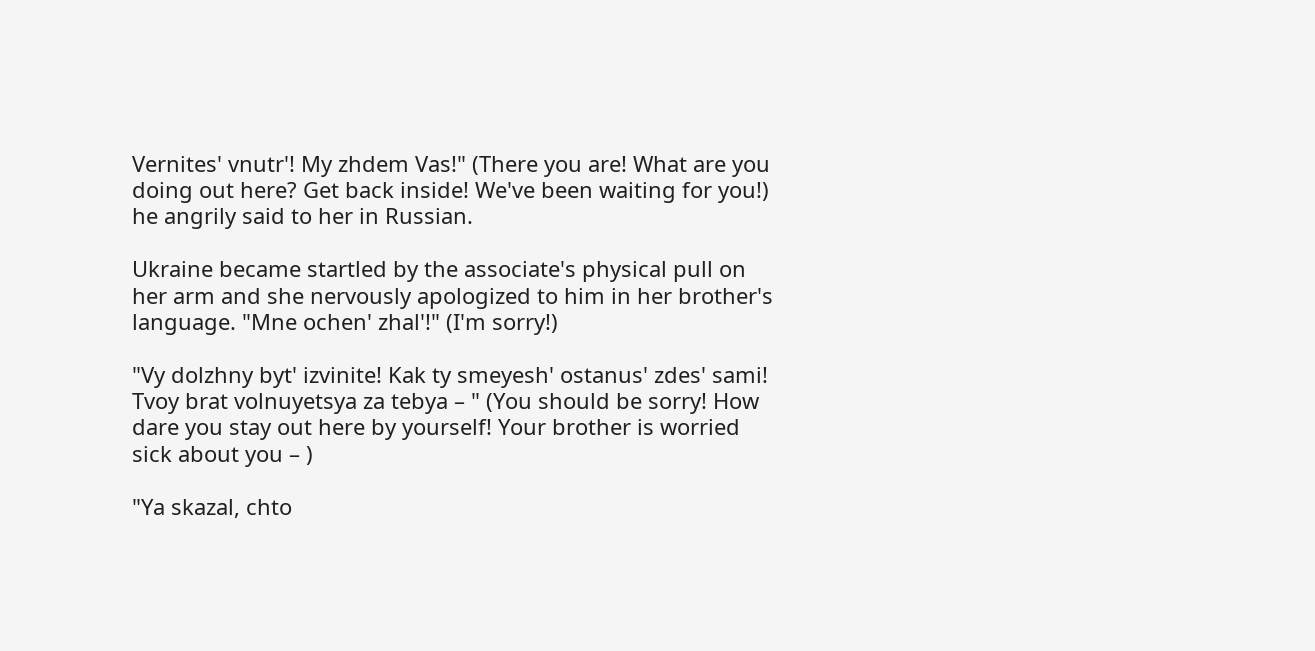Vernites' vnutr'! My zhdem Vas!" (There you are! What are you doing out here? Get back inside! We've been waiting for you!) he angrily said to her in Russian.

Ukraine became startled by the associate's physical pull on her arm and she nervously apologized to him in her brother's language. "Mne ochen' zhal'!" (I'm sorry!)

"Vy dolzhny byt' izvinite! Kak ty smeyesh' ostanus' zdes' sami! Tvoy brat volnuyetsya za tebya – " (You should be sorry! How dare you stay out here by yourself! Your brother is worried sick about you – )

"Ya skazal, chto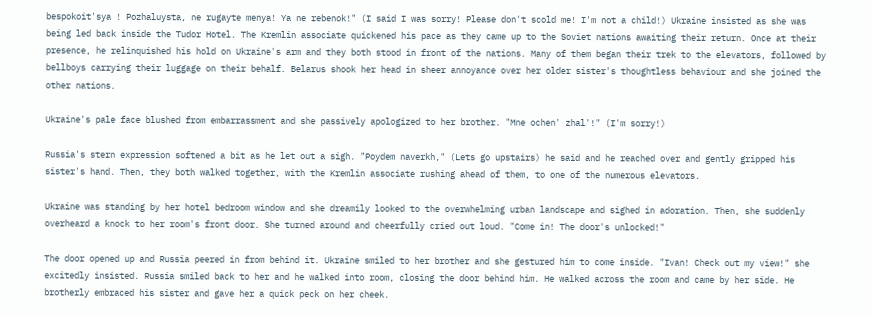bespokoit'sya ! Pozhaluysta, ne rugayte menya! Ya ne rebenok!" (I said I was sorry! Please don't scold me! I'm not a child!) Ukraine insisted as she was being led back inside the Tudor Hotel. The Kremlin associate quickened his pace as they came up to the Soviet nations awaiting their return. Once at their presence, he relinquished his hold on Ukraine's arm and they both stood in front of the nations. Many of them began their trek to the elevators, followed by bellboys carrying their luggage on their behalf. Belarus shook her head in sheer annoyance over her older sister's thoughtless behaviour and she joined the other nations.

Ukraine's pale face blushed from embarrassment and she passively apologized to her brother. "Mne ochen' zhal'!" (I'm sorry!)

Russia's stern expression softened a bit as he let out a sigh. "Poydem naverkh," (Lets go upstairs) he said and he reached over and gently gripped his sister's hand. Then, they both walked together, with the Kremlin associate rushing ahead of them, to one of the numerous elevators.

Ukraine was standing by her hotel bedroom window and she dreamily looked to the overwhelming urban landscape and sighed in adoration. Then, she suddenly overheard a knock to her room's front door. She turned around and cheerfully cried out loud. "Come in! The door's unlocked!"

The door opened up and Russia peered in from behind it. Ukraine smiled to her brother and she gestured him to come inside. "Ivan! Check out my view!" she excitedly insisted. Russia smiled back to her and he walked into room, closing the door behind him. He walked across the room and came by her side. He brotherly embraced his sister and gave her a quick peck on her cheek.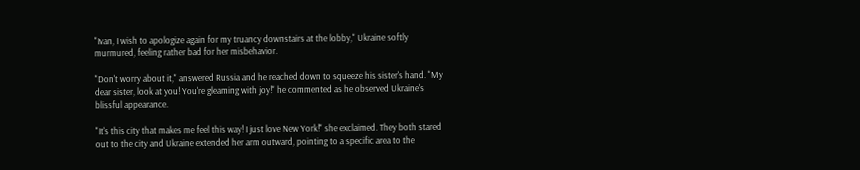"Ivan, I wish to apologize again for my truancy downstairs at the lobby," Ukraine softly murmured, feeling rather bad for her misbehavior.

"Don't worry about it," answered Russia and he reached down to squeeze his sister's hand. "My dear sister, look at you! You're gleaming with joy!" he commented as he observed Ukraine's blissful appearance.

"It's this city that makes me feel this way! I just love New York!" she exclaimed. They both stared out to the city and Ukraine extended her arm outward, pointing to a specific area to the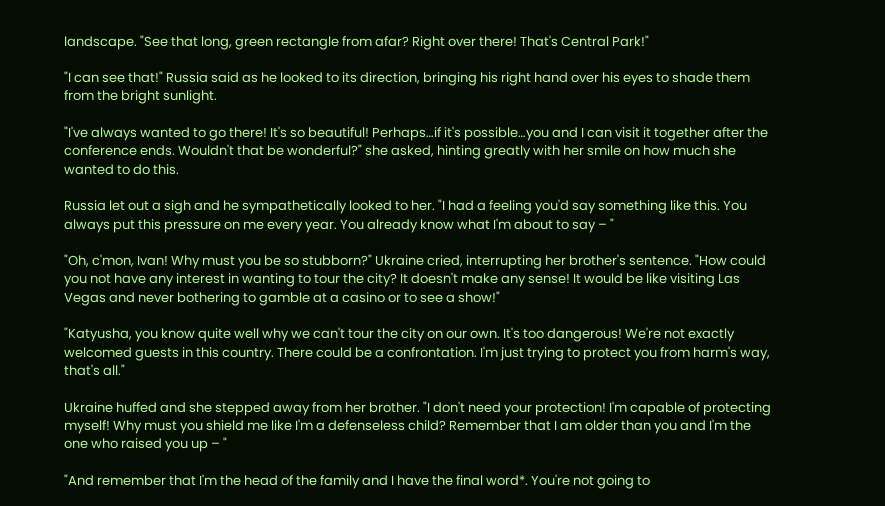landscape. "See that long, green rectangle from afar? Right over there! That's Central Park!"

"I can see that!" Russia said as he looked to its direction, bringing his right hand over his eyes to shade them from the bright sunlight.

"I've always wanted to go there! It's so beautiful! Perhaps…if it's possible…you and I can visit it together after the conference ends. Wouldn't that be wonderful?" she asked, hinting greatly with her smile on how much she wanted to do this.

Russia let out a sigh and he sympathetically looked to her. "I had a feeling you'd say something like this. You always put this pressure on me every year. You already know what I'm about to say – "

"Oh, c'mon, Ivan! Why must you be so stubborn?" Ukraine cried, interrupting her brother's sentence. "How could you not have any interest in wanting to tour the city? It doesn't make any sense! It would be like visiting Las Vegas and never bothering to gamble at a casino or to see a show!"

"Katyusha, you know quite well why we can't tour the city on our own. It's too dangerous! We're not exactly welcomed guests in this country. There could be a confrontation. I'm just trying to protect you from harm's way, that's all."

Ukraine huffed and she stepped away from her brother. "I don't need your protection! I'm capable of protecting myself! Why must you shield me like I'm a defenseless child? Remember that I am older than you and I'm the one who raised you up – "

"And remember that I'm the head of the family and I have the final word*. You're not going to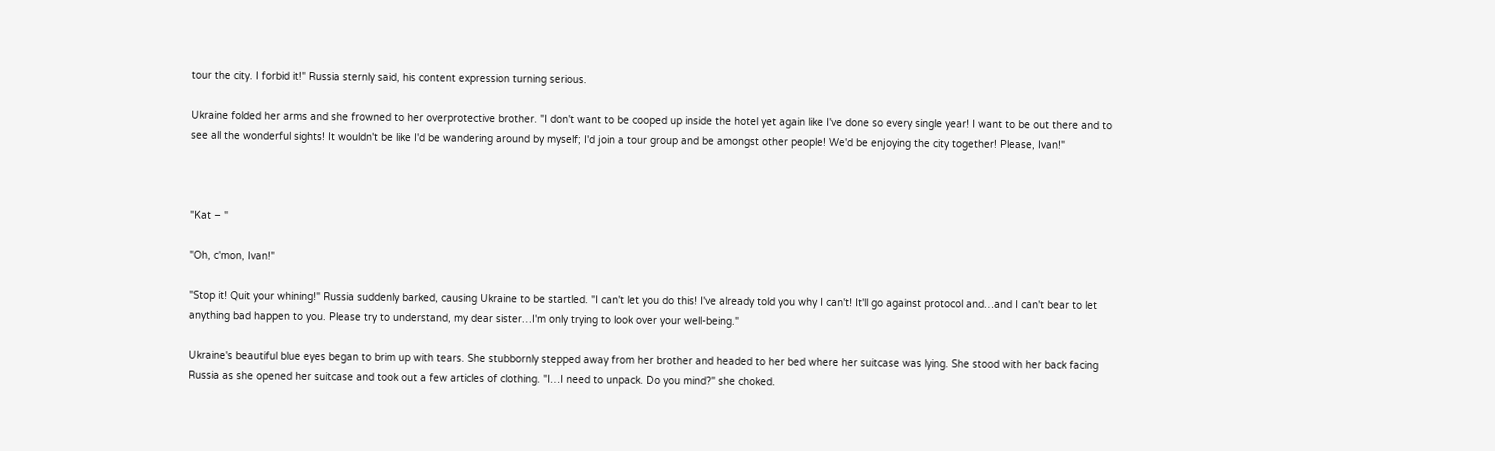tour the city. I forbid it!" Russia sternly said, his content expression turning serious.

Ukraine folded her arms and she frowned to her overprotective brother. "I don't want to be cooped up inside the hotel yet again like I've done so every single year! I want to be out there and to see all the wonderful sights! It wouldn't be like I'd be wandering around by myself; I'd join a tour group and be amongst other people! We'd be enjoying the city together! Please, Ivan!"



"Kat – "

"Oh, c'mon, Ivan!"

"Stop it! Quit your whining!" Russia suddenly barked, causing Ukraine to be startled. "I can't let you do this! I've already told you why I can't! It'll go against protocol and…and I can't bear to let anything bad happen to you. Please try to understand, my dear sister…I'm only trying to look over your well-being."

Ukraine's beautiful blue eyes began to brim up with tears. She stubbornly stepped away from her brother and headed to her bed where her suitcase was lying. She stood with her back facing Russia as she opened her suitcase and took out a few articles of clothing. "I…I need to unpack. Do you mind?" she choked.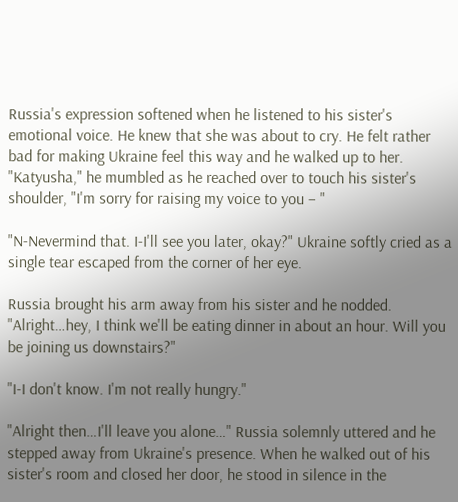Russia's expression softened when he listened to his sister's emotional voice. He knew that she was about to cry. He felt rather bad for making Ukraine feel this way and he walked up to her. "Katyusha," he mumbled as he reached over to touch his sister's shoulder, "I'm sorry for raising my voice to you – "

"N-Nevermind that. I-I'll see you later, okay?" Ukraine softly cried as a single tear escaped from the corner of her eye.

Russia brought his arm away from his sister and he nodded. "Alright…hey, I think we'll be eating dinner in about an hour. Will you be joining us downstairs?"

"I-I don't know. I'm not really hungry."

"Alright then…I'll leave you alone…" Russia solemnly uttered and he stepped away from Ukraine's presence. When he walked out of his sister's room and closed her door, he stood in silence in the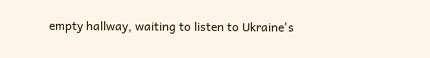empty hallway, waiting to listen to Ukraine's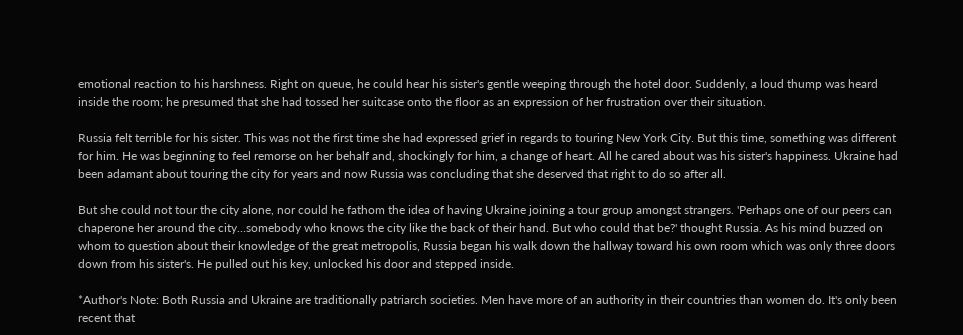emotional reaction to his harshness. Right on queue, he could hear his sister's gentle weeping through the hotel door. Suddenly, a loud thump was heard inside the room; he presumed that she had tossed her suitcase onto the floor as an expression of her frustration over their situation.

Russia felt terrible for his sister. This was not the first time she had expressed grief in regards to touring New York City. But this time, something was different for him. He was beginning to feel remorse on her behalf and, shockingly for him, a change of heart. All he cared about was his sister's happiness. Ukraine had been adamant about touring the city for years and now Russia was concluding that she deserved that right to do so after all.

But she could not tour the city alone, nor could he fathom the idea of having Ukraine joining a tour group amongst strangers. 'Perhaps one of our peers can chaperone her around the city…somebody who knows the city like the back of their hand. But who could that be?' thought Russia. As his mind buzzed on whom to question about their knowledge of the great metropolis, Russia began his walk down the hallway toward his own room which was only three doors down from his sister's. He pulled out his key, unlocked his door and stepped inside.

*Author's Note: Both Russia and Ukraine are traditionally patriarch societies. Men have more of an authority in their countries than women do. It's only been recent that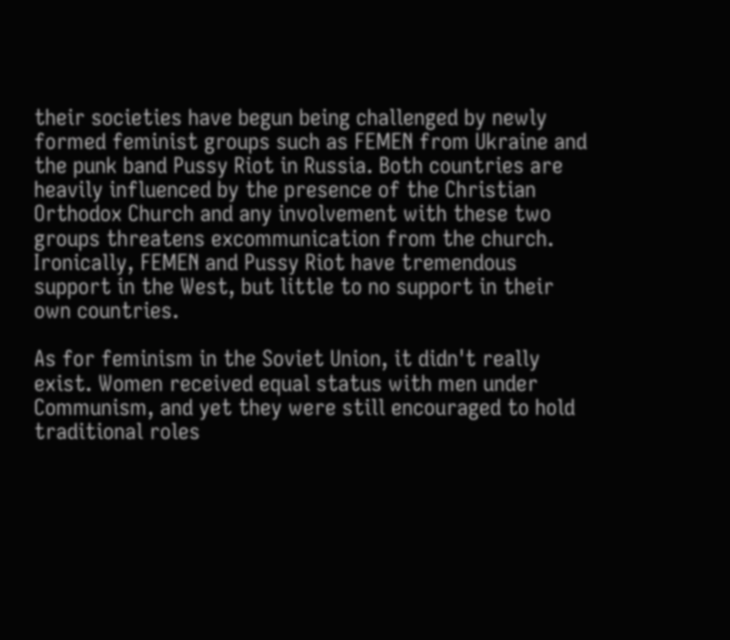their societies have begun being challenged by newly formed feminist groups such as FEMEN from Ukraine and the punk band Pussy Riot in Russia. Both countries are heavily influenced by the presence of the Christian Orthodox Church and any involvement with these two groups threatens excommunication from the church. Ironically, FEMEN and Pussy Riot have tremendous support in the West, but little to no support in their own countries.

As for feminism in the Soviet Union, it didn't really exist. Women received equal status with men under Communism, and yet they were still encouraged to hold traditional roles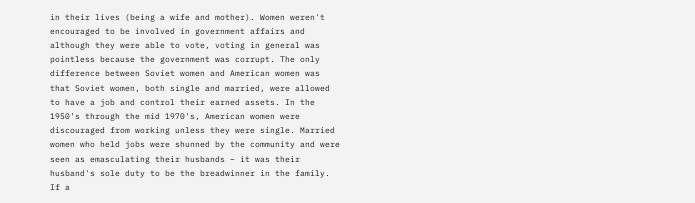in their lives (being a wife and mother). Women weren't encouraged to be involved in government affairs and although they were able to vote, voting in general was pointless because the government was corrupt. The only difference between Soviet women and American women was that Soviet women, both single and married, were allowed to have a job and control their earned assets. In the 1950's through the mid 1970's, American women were discouraged from working unless they were single. Married women who held jobs were shunned by the community and were seen as emasculating their husbands – it was their husband's sole duty to be the breadwinner in the family. If a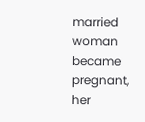married woman became pregnant, her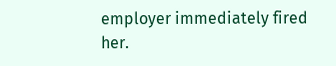employer immediately fired her.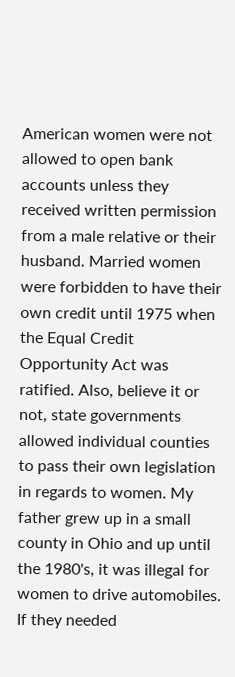American women were not allowed to open bank accounts unless they received written permission from a male relative or their husband. Married women were forbidden to have their own credit until 1975 when the Equal Credit Opportunity Act was ratified. Also, believe it or not, state governments allowed individual counties to pass their own legislation in regards to women. My father grew up in a small county in Ohio and up until the 1980's, it was illegal for women to drive automobiles. If they needed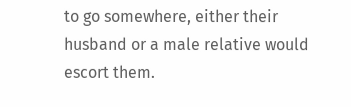to go somewhere, either their husband or a male relative would escort them.